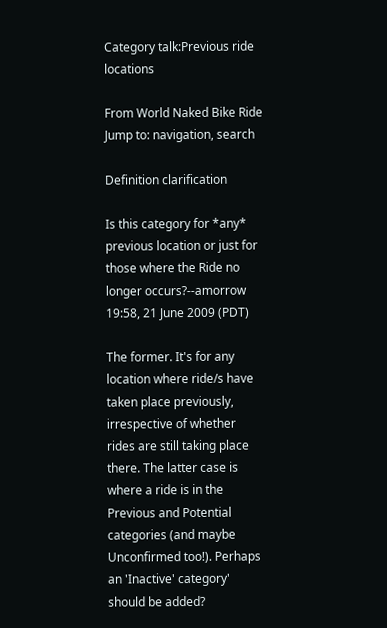Category talk:Previous ride locations

From World Naked Bike Ride
Jump to: navigation, search

Definition clarification

Is this category for *any* previous location or just for those where the Ride no longer occurs?--amorrow 19:58, 21 June 2009 (PDT)

The former. It's for any location where ride/s have taken place previously, irrespective of whether rides are still taking place there. The latter case is where a ride is in the Previous and Potential categories (and maybe Unconfirmed too!). Perhaps an 'Inactive' category' should be added?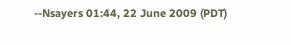--Nsayers 01:44, 22 June 2009 (PDT)